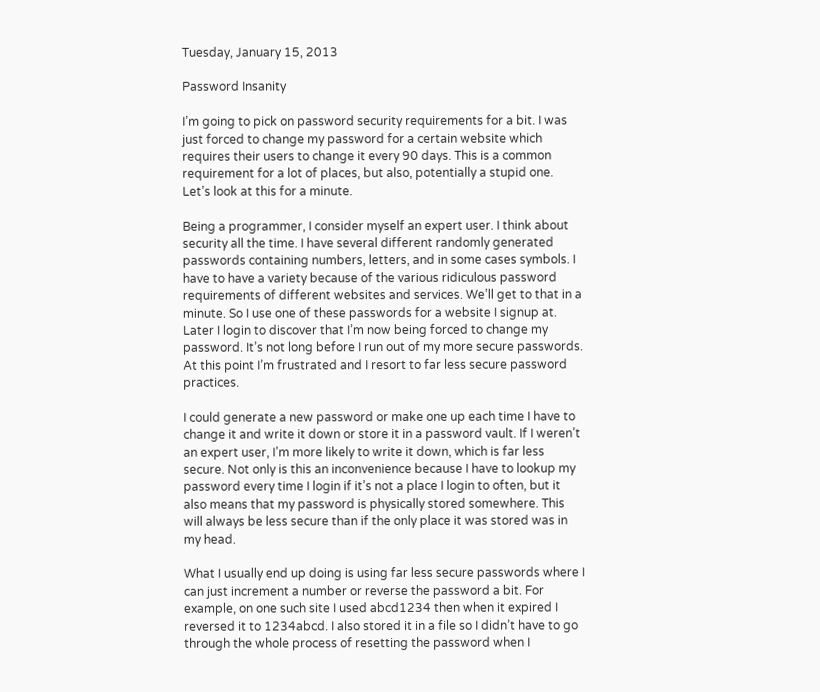Tuesday, January 15, 2013

Password Insanity

I’m going to pick on password security requirements for a bit. I was just forced to change my password for a certain website which requires their users to change it every 90 days. This is a common requirement for a lot of places, but also, potentially a stupid one. Let’s look at this for a minute.

Being a programmer, I consider myself an expert user. I think about security all the time. I have several different randomly generated passwords containing numbers, letters, and in some cases symbols. I have to have a variety because of the various ridiculous password requirements of different websites and services. We’ll get to that in a minute. So I use one of these passwords for a website I signup at. Later I login to discover that I’m now being forced to change my password. It’s not long before I run out of my more secure passwords. At this point I’m frustrated and I resort to far less secure password practices.

I could generate a new password or make one up each time I have to change it and write it down or store it in a password vault. If I weren’t an expert user, I’m more likely to write it down, which is far less secure. Not only is this an inconvenience because I have to lookup my password every time I login if it’s not a place I login to often, but it also means that my password is physically stored somewhere. This will always be less secure than if the only place it was stored was in my head.

What I usually end up doing is using far less secure passwords where I can just increment a number or reverse the password a bit. For example, on one such site I used abcd1234 then when it expired I reversed it to 1234abcd. I also stored it in a file so I didn’t have to go through the whole process of resetting the password when I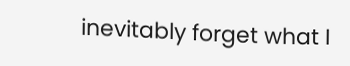inevitably forget what I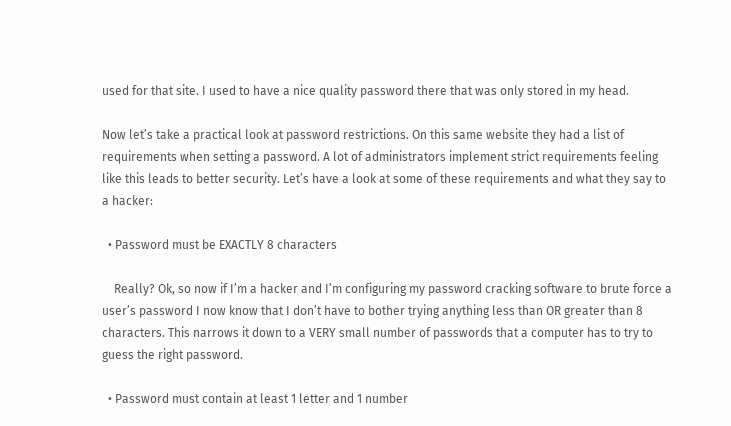used for that site. I used to have a nice quality password there that was only stored in my head.

Now let’s take a practical look at password restrictions. On this same website they had a list of requirements when setting a password. A lot of administrators implement strict requirements feeling like this leads to better security. Let’s have a look at some of these requirements and what they say to a hacker:

  • Password must be EXACTLY 8 characters

    Really? Ok, so now if I’m a hacker and I’m configuring my password cracking software to brute force a user’s password I now know that I don’t have to bother trying anything less than OR greater than 8 characters. This narrows it down to a VERY small number of passwords that a computer has to try to guess the right password.

  • Password must contain at least 1 letter and 1 number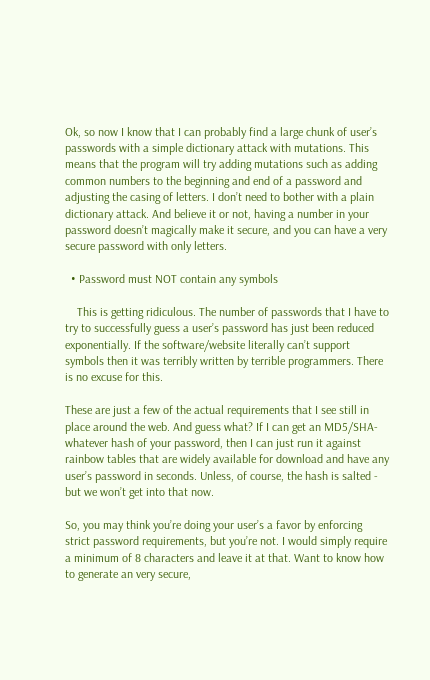Ok, so now I know that I can probably find a large chunk of user’s passwords with a simple dictionary attack with mutations. This means that the program will try adding mutations such as adding common numbers to the beginning and end of a password and adjusting the casing of letters. I don’t need to bother with a plain dictionary attack. And believe it or not, having a number in your password doesn’t magically make it secure, and you can have a very secure password with only letters.

  • Password must NOT contain any symbols

    This is getting ridiculous. The number of passwords that I have to try to successfully guess a user’s password has just been reduced exponentially. If the software/website literally can’t support symbols then it was terribly written by terrible programmers. There is no excuse for this.

These are just a few of the actual requirements that I see still in place around the web. And guess what? If I can get an MD5/SHA-whatever hash of your password, then I can just run it against rainbow tables that are widely available for download and have any user’s password in seconds. Unless, of course, the hash is salted - but we won’t get into that now.

So, you may think you’re doing your user’s a favor by enforcing strict password requirements, but you’re not. I would simply require a minimum of 8 characters and leave it at that. Want to know how to generate an very secure,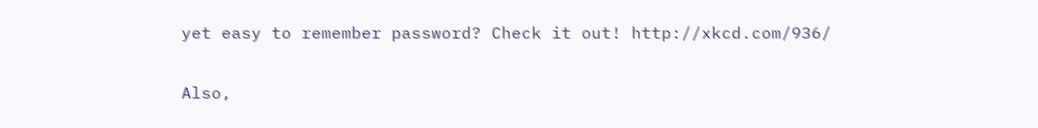yet easy to remember password? Check it out! http://xkcd.com/936/

Also,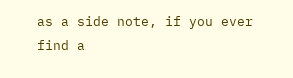as a side note, if you ever find a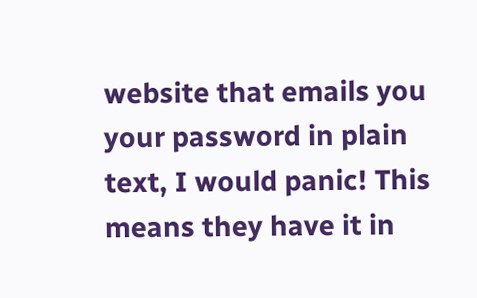website that emails you your password in plain text, I would panic! This means they have it in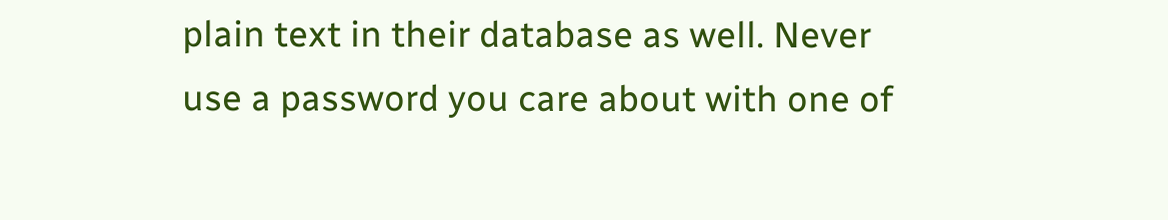plain text in their database as well. Never use a password you care about with one of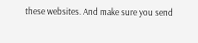these websites. And make sure you send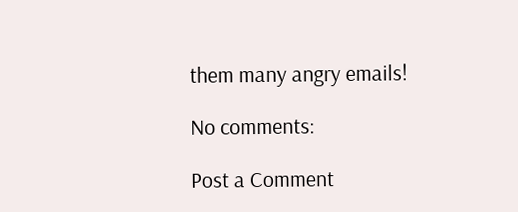them many angry emails!

No comments:

Post a Comment